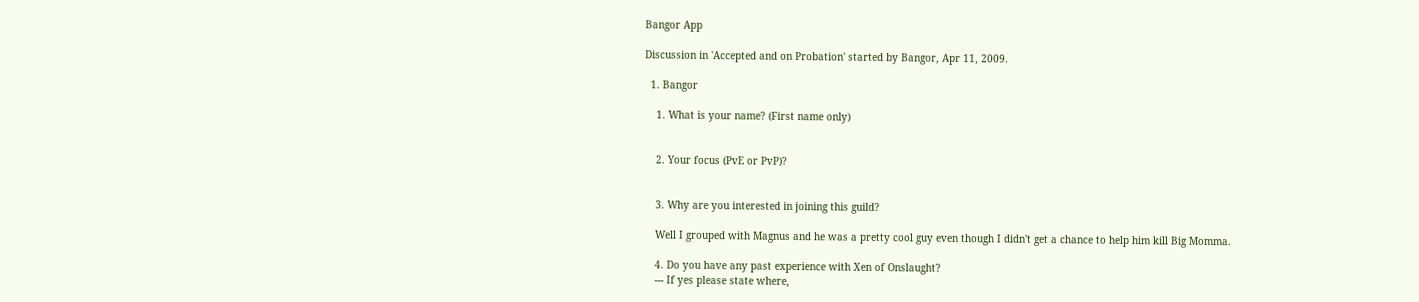Bangor App

Discussion in 'Accepted and on Probation' started by Bangor, Apr 11, 2009.

  1. Bangor

    1. What is your name? (First name only)


    2. Your focus (PvE or PvP)?


    3. Why are you interested in joining this guild?

    Well I grouped with Magnus and he was a pretty cool guy even though I didn't get a chance to help him kill Big Momma.

    4. Do you have any past experience with Xen of Onslaught?
    --- If yes please state where,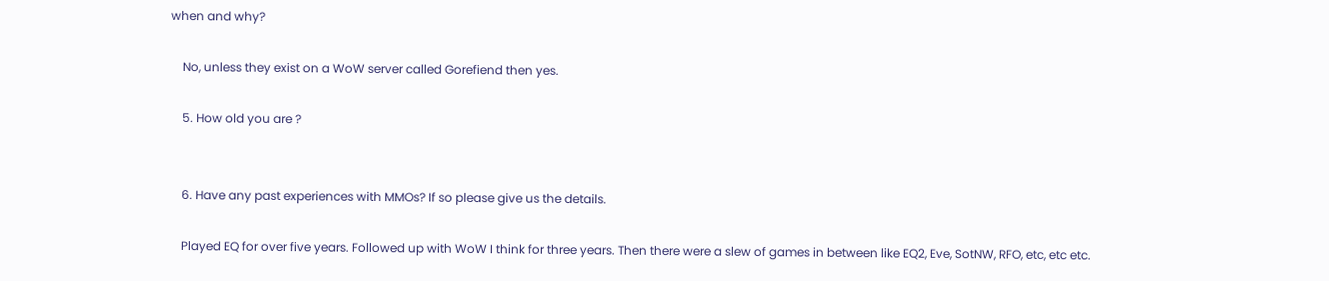when and why?

    No, unless they exist on a WoW server called Gorefiend then yes.

    5. How old you are ?


    6. Have any past experiences with MMOs? If so please give us the details.

    Played EQ for over five years. Followed up with WoW I think for three years. Then there were a slew of games in between like EQ2, Eve, SotNW, RFO, etc, etc etc.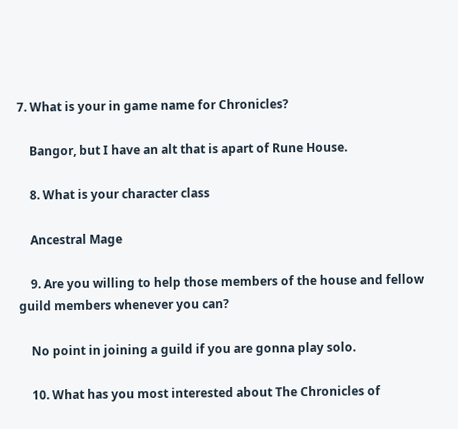7. What is your in game name for Chronicles?

    Bangor, but I have an alt that is apart of Rune House.

    8. What is your character class

    Ancestral Mage

    9. Are you willing to help those members of the house and fellow guild members whenever you can?

    No point in joining a guild if you are gonna play solo.

    10. What has you most interested about The Chronicles of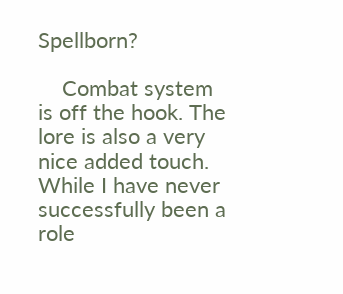Spellborn?

    Combat system is off the hook. The lore is also a very nice added touch. While I have never successfully been a role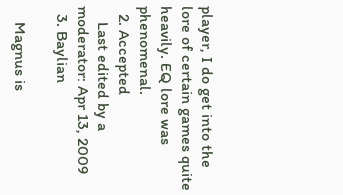player, I do get into the lore of certain games quite heavily. EQ lore was phenomenal.
  2. Accepted
    Last edited by a moderator: Apr 13, 2009
  3. Baylian

    Magnus is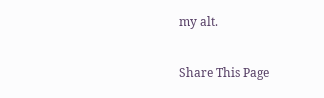my alt.

Share This Page